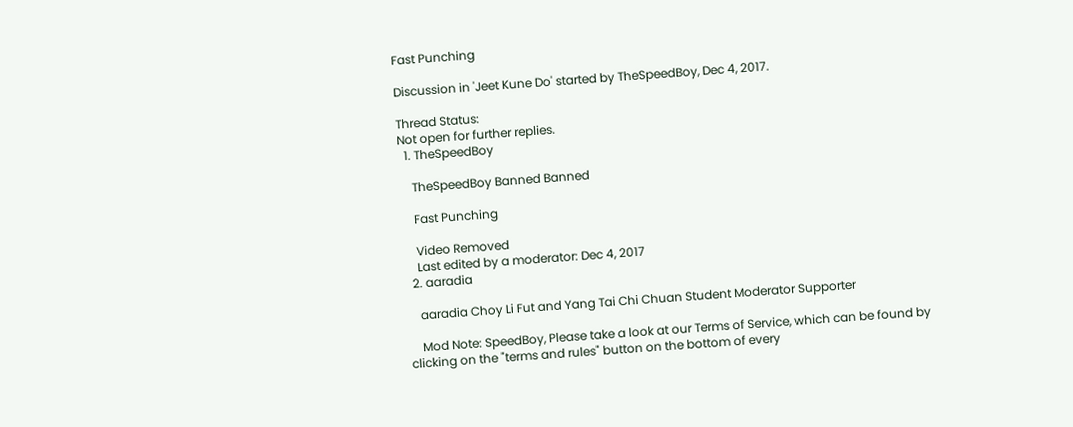Fast Punching

Discussion in 'Jeet Kune Do' started by TheSpeedBoy, Dec 4, 2017.

Thread Status:
Not open for further replies.
  1. TheSpeedBoy

    TheSpeedBoy Banned Banned

    Fast Punching

    Video Removed
    Last edited by a moderator: Dec 4, 2017
  2. aaradia

    aaradia Choy Li Fut and Yang Tai Chi Chuan Student Moderator Supporter

    Mod Note: SpeedBoy, Please take a look at our Terms of Service, which can be found by clicking on the "terms and rules" button on the bottom of every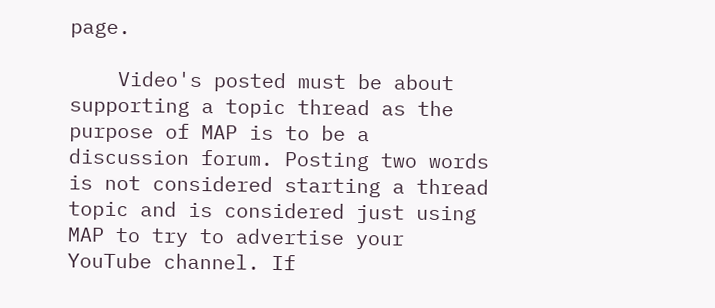page.

    Video's posted must be about supporting a topic thread as the purpose of MAP is to be a discussion forum. Posting two words is not considered starting a thread topic and is considered just using MAP to try to advertise your YouTube channel. If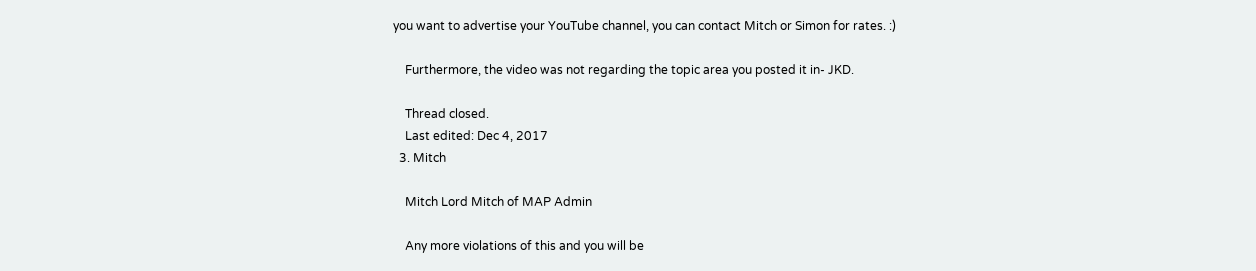you want to advertise your YouTube channel, you can contact Mitch or Simon for rates. :)

    Furthermore, the video was not regarding the topic area you posted it in- JKD.

    Thread closed.
    Last edited: Dec 4, 2017
  3. Mitch

    Mitch Lord Mitch of MAP Admin

    Any more violations of this and you will be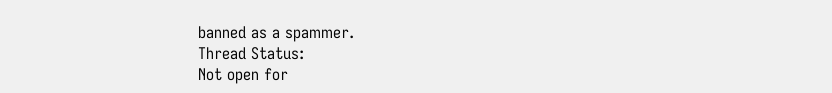banned as a spammer.
Thread Status:
Not open for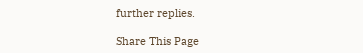further replies.

Share This Page